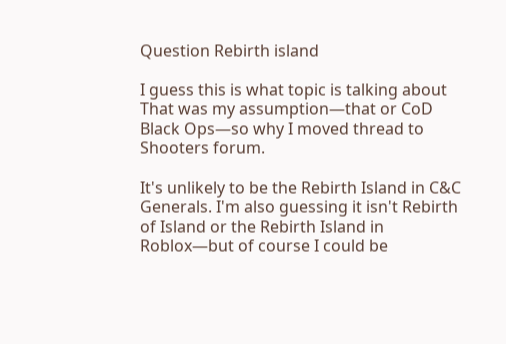Question Rebirth island

I guess this is what topic is talking about
That was my assumption—that or CoD Black Ops—so why I moved thread to Shooters forum.

It's unlikely to be the Rebirth Island in C&C Generals. I'm also guessing it isn't Rebirth of Island or the Rebirth Island in Roblox—but of course I could be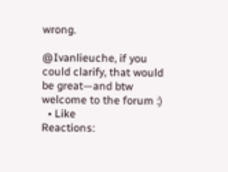wrong.

@Ivanlieuche, if you could clarify, that would be great—and btw welcome to the forum :)
  • Like
Reactions: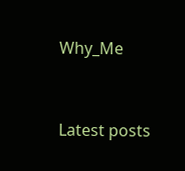Why_Me


Latest posts